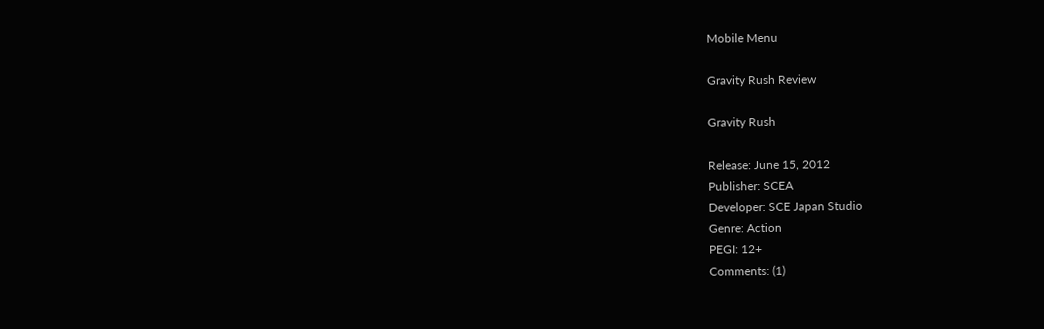Mobile Menu

Gravity Rush Review

Gravity Rush

Release: June 15, 2012
Publisher: SCEA
Developer: SCE Japan Studio
Genre: Action
PEGI: 12+
Comments: (1)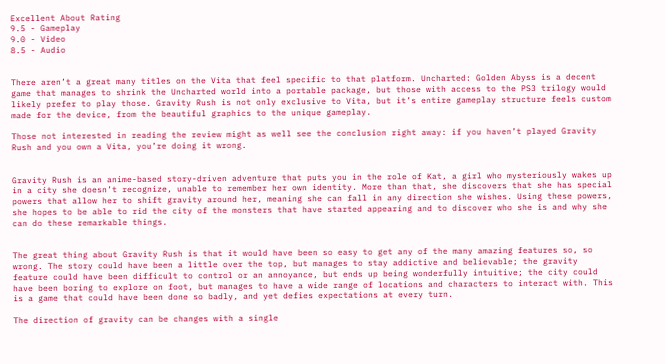Excellent About Rating
9.5 - Gameplay
9.0 - Video
8.5 - Audio


There aren’t a great many titles on the Vita that feel specific to that platform. Uncharted: Golden Abyss is a decent game that manages to shrink the Uncharted world into a portable package, but those with access to the PS3 trilogy would likely prefer to play those. Gravity Rush is not only exclusive to Vita, but it’s entire gameplay structure feels custom made for the device, from the beautiful graphics to the unique gameplay.

Those not interested in reading the review might as well see the conclusion right away: if you haven’t played Gravity Rush and you own a Vita, you’re doing it wrong.


Gravity Rush is an anime-based story-driven adventure that puts you in the role of Kat, a girl who mysteriously wakes up in a city she doesn’t recognize, unable to remember her own identity. More than that, she discovers that she has special powers that allow her to shift gravity around her, meaning she can fall in any direction she wishes. Using these powers, she hopes to be able to rid the city of the monsters that have started appearing and to discover who she is and why she can do these remarkable things.


The great thing about Gravity Rush is that it would have been so easy to get any of the many amazing features so, so wrong. The story could have been a little over the top, but manages to stay addictive and believable; the gravity feature could have been difficult to control or an annoyance, but ends up being wonderfully intuitive; the city could have been boring to explore on foot, but manages to have a wide range of locations and characters to interact with. This is a game that could have been done so badly, and yet defies expectations at every turn.

The direction of gravity can be changes with a single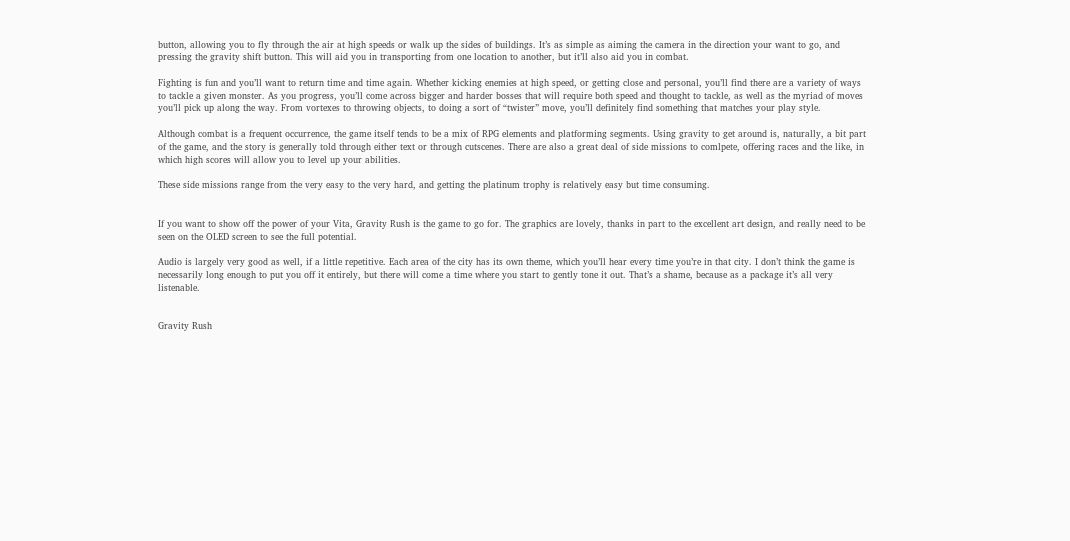button, allowing you to fly through the air at high speeds or walk up the sides of buildings. It’s as simple as aiming the camera in the direction your want to go, and pressing the gravity shift button. This will aid you in transporting from one location to another, but it’ll also aid you in combat.

Fighting is fun and you’ll want to return time and time again. Whether kicking enemies at high speed, or getting close and personal, you’ll find there are a variety of ways to tackle a given monster. As you progress, you’ll come across bigger and harder bosses that will require both speed and thought to tackle, as well as the myriad of moves you’ll pick up along the way. From vortexes to throwing objects, to doing a sort of “twister” move, you’ll definitely find something that matches your play style.

Although combat is a frequent occurrence, the game itself tends to be a mix of RPG elements and platforming segments. Using gravity to get around is, naturally, a bit part of the game, and the story is generally told through either text or through cutscenes. There are also a great deal of side missions to comlpete, offering races and the like, in which high scores will allow you to level up your abilities.

These side missions range from the very easy to the very hard, and getting the platinum trophy is relatively easy but time consuming.


If you want to show off the power of your Vita, Gravity Rush is the game to go for. The graphics are lovely, thanks in part to the excellent art design, and really need to be seen on the OLED screen to see the full potential.

Audio is largely very good as well, if a little repetitive. Each area of the city has its own theme, which you’ll hear every time you’re in that city. I don’t think the game is necessarily long enough to put you off it entirely, but there will come a time where you start to gently tone it out. That’s a shame, because as a package it’s all very listenable.


Gravity Rush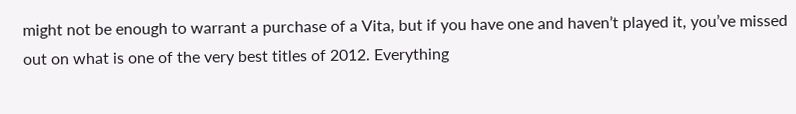might not be enough to warrant a purchase of a Vita, but if you have one and haven’t played it, you’ve missed out on what is one of the very best titles of 2012. Everything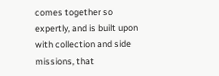comes together so expertly, and is built upon with collection and side missions, that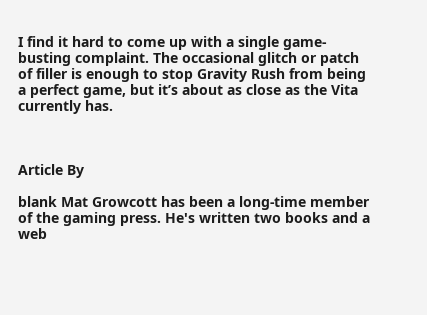I find it hard to come up with a single game-busting complaint. The occasional glitch or patch of filler is enough to stop Gravity Rush from being a perfect game, but it’s about as close as the Vita currently has.



Article By

blank Mat Growcott has been a long-time member of the gaming press. He's written two books and a web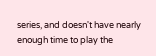series, and doesn't have nearly enough time to play the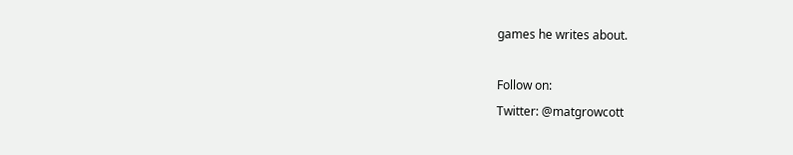games he writes about.

Follow on:
Twitter: @matgrowcott